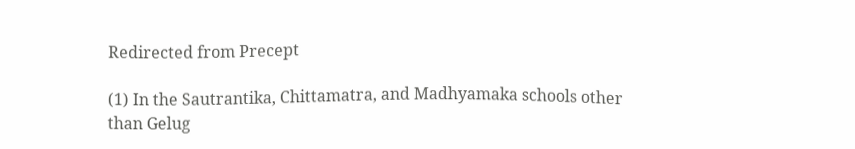Redirected from Precept

(1) In the Sautrantika, Chittamatra, and Madhyamaka schools other than Gelug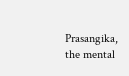Prasangika, the mental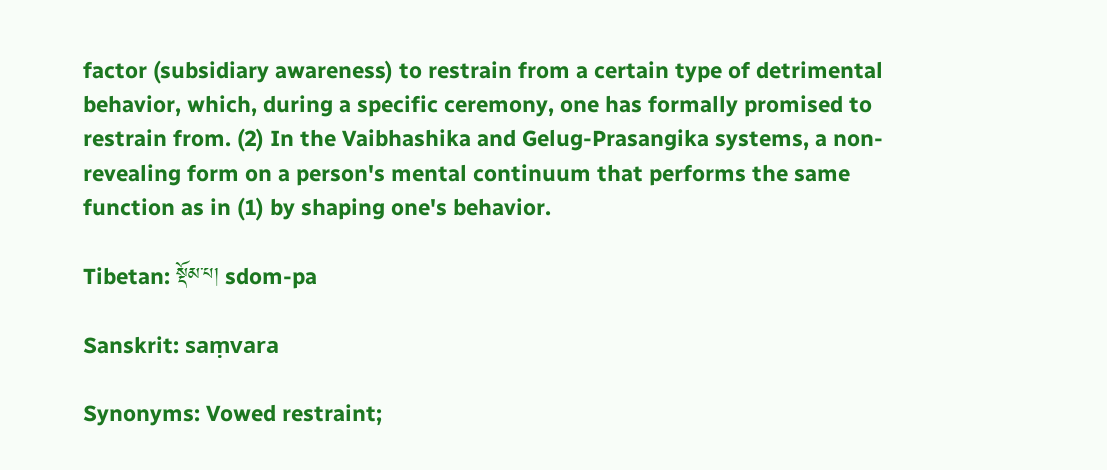factor (subsidiary awareness) to restrain from a certain type of detrimental behavior, which, during a specific ceremony, one has formally promised to restrain from. (2) In the Vaibhashika and Gelug-Prasangika systems, a non-revealing form on a person's mental continuum that performs the same function as in (1) by shaping one's behavior.

Tibetan: སྡོམ་པ། sdom-pa

Sanskrit: saṃvara

Synonyms: Vowed restraint;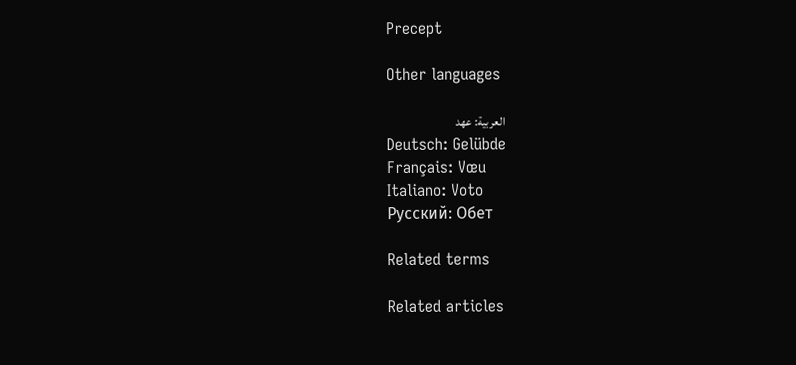Precept

Other languages

العربية: عهد
Deutsch: Gelübde
Français: Vœu
Italiano: Voto
Русский: Обет

Related terms

Related articles